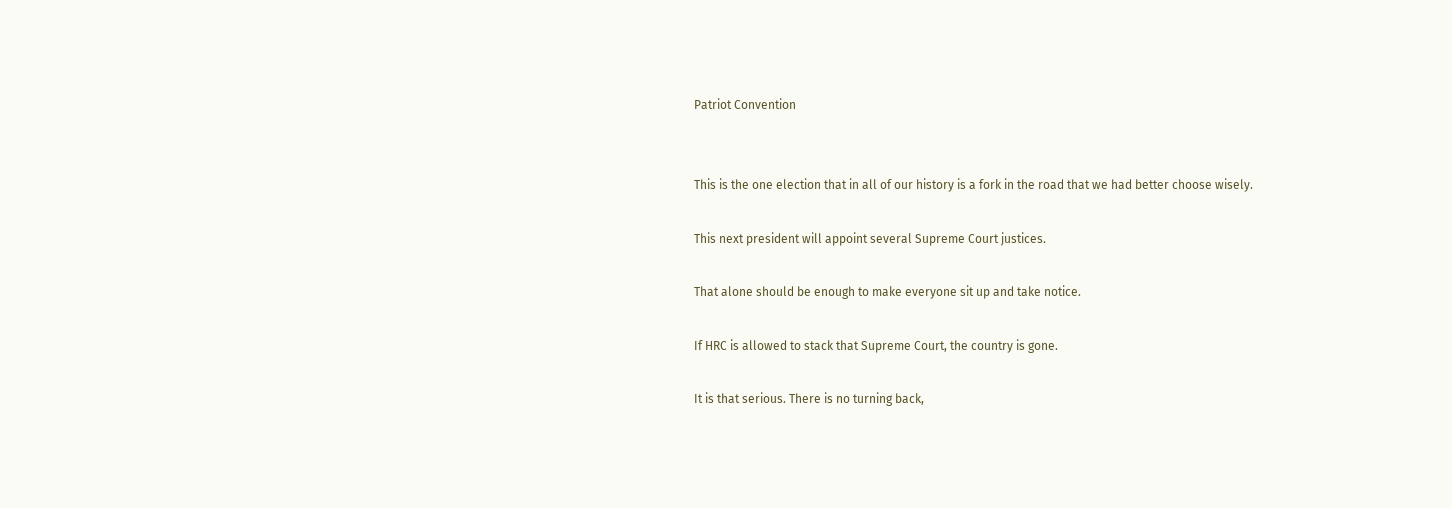Patriot Convention


This is the one election that in all of our history is a fork in the road that we had better choose wisely.

This next president will appoint several Supreme Court justices.

That alone should be enough to make everyone sit up and take notice.

If HRC is allowed to stack that Supreme Court, the country is gone.

It is that serious. There is no turning back,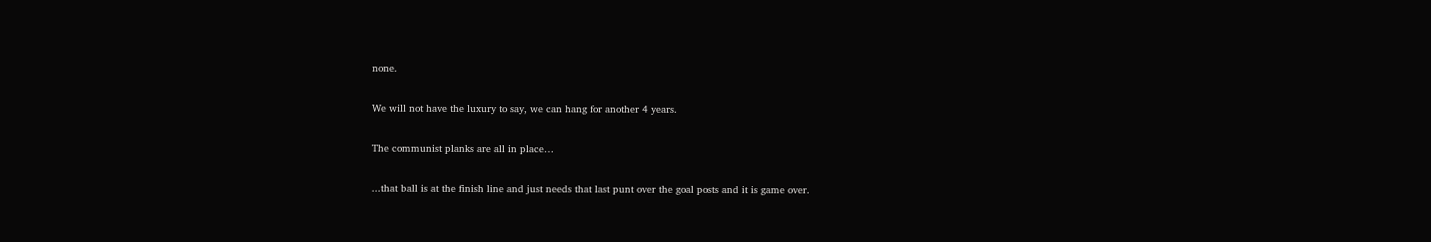none.

We will not have the luxury to say, we can hang for another 4 years.

The communist planks are all in place…

...that ball is at the finish line and just needs that last punt over the goal posts and it is game over.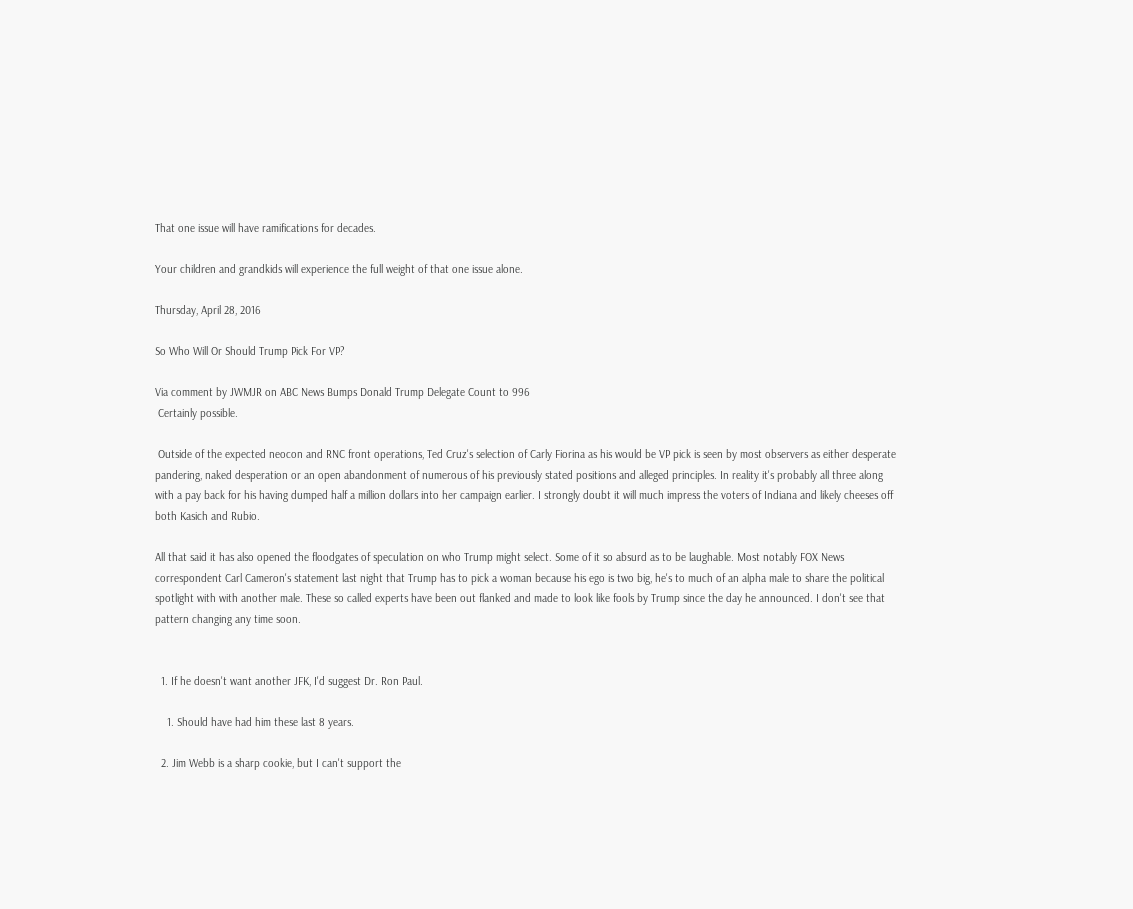That one issue will have ramifications for decades.

Your children and grandkids will experience the full weight of that one issue alone.

Thursday, April 28, 2016

So Who Will Or Should Trump Pick For VP?

Via comment by JWMJR on ABC News Bumps Donald Trump Delegate Count to 996
 Certainly possible.

 Outside of the expected neocon and RNC front operations, Ted Cruz's selection of Carly Fiorina as his would be VP pick is seen by most observers as either desperate pandering, naked desperation or an open abandonment of numerous of his previously stated positions and alleged principles. In reality it's probably all three along with a pay back for his having dumped half a million dollars into her campaign earlier. I strongly doubt it will much impress the voters of Indiana and likely cheeses off both Kasich and Rubio.

All that said it has also opened the floodgates of speculation on who Trump might select. Some of it so absurd as to be laughable. Most notably FOX News correspondent Carl Cameron's statement last night that Trump has to pick a woman because his ego is two big, he's to much of an alpha male to share the political spotlight with with another male. These so called experts have been out flanked and made to look like fools by Trump since the day he announced. I don't see that pattern changing any time soon.


  1. If he doesn't want another JFK, I'd suggest Dr. Ron Paul.

    1. Should have had him these last 8 years.

  2. Jim Webb is a sharp cookie, but I can't support the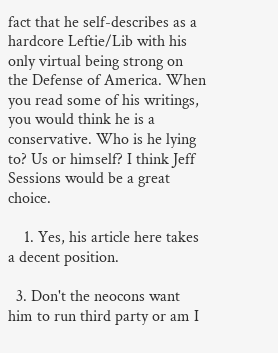fact that he self-describes as a hardcore Leftie/Lib with his only virtual being strong on the Defense of America. When you read some of his writings, you would think he is a conservative. Who is he lying to? Us or himself? I think Jeff Sessions would be a great choice.

    1. Yes, his article here takes a decent position.

  3. Don't the neocons want him to run third party or am I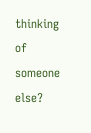thinking of someone else?